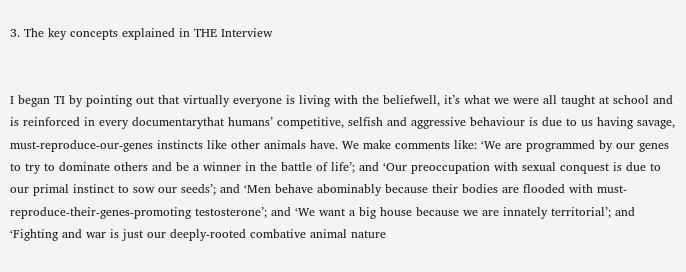3. The key concepts explained in THE Interview


I began TI by pointing out that virtually everyone is living with the beliefwell, it’s what we were all taught at school and is reinforced in every documentarythat humans’ competitive, selfish and aggressive behaviour is due to us having savage, must-reproduce-our-genes instincts like other animals have. We make comments like: ‘We are programmed by our genes to try to dominate others and be a winner in the battle of life’; and ‘Our preoccupation with sexual conquest is due to our primal instinct to sow our seeds’; and ‘Men behave abominably because their bodies are flooded with must-reproduce-their-genes-promoting testosterone’; and ‘We want a big house because we are innately territorial’; and ‘Fighting and war is just our deeply-rooted combative animal nature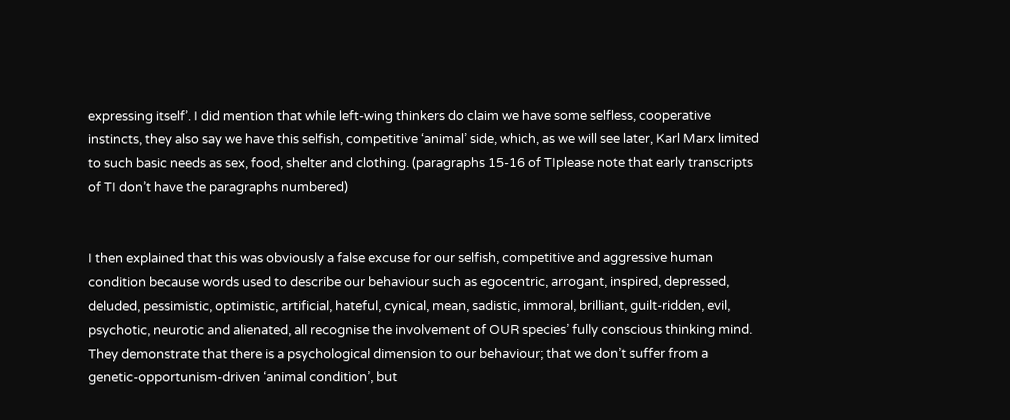expressing itself’. I did mention that while left-wing thinkers do claim we have some selfless, cooperative instincts, they also say we have this selfish, competitive ‘animal’ side, which, as we will see later, Karl Marx limited to such basic needs as sex, food, shelter and clothing. (paragraphs 15-16 of TIplease note that early transcripts of TI don’t have the paragraphs numbered)


I then explained that this was obviously a false excuse for our selfish, competitive and aggressive human condition because words used to describe our behaviour such as egocentric, arrogant, inspired, depressed, deluded, pessimistic, optimistic, artificial, hateful, cynical, mean, sadistic, immoral, brilliant, guilt-ridden, evil, psychotic, neurotic and alienated, all recognise the involvement of OUR species’ fully conscious thinking mind. They demonstrate that there is a psychological dimension to our behaviour; that we don’t suffer from a genetic-opportunism-driven ‘animal condition’, but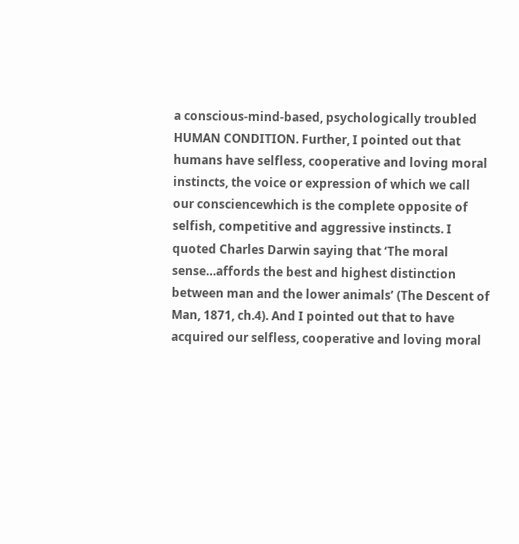a conscious-mind-based, psychologically troubled HUMAN CONDITION. Further, I pointed out that humans have selfless, cooperative and loving moral instincts, the voice or expression of which we call our consciencewhich is the complete opposite of selfish, competitive and aggressive instincts. I quoted Charles Darwin saying that ‘The moral sense…affords the best and highest distinction between man and the lower animals’ (The Descent of Man, 1871, ch.4). And I pointed out that to have acquired our selfless, cooperative and loving moral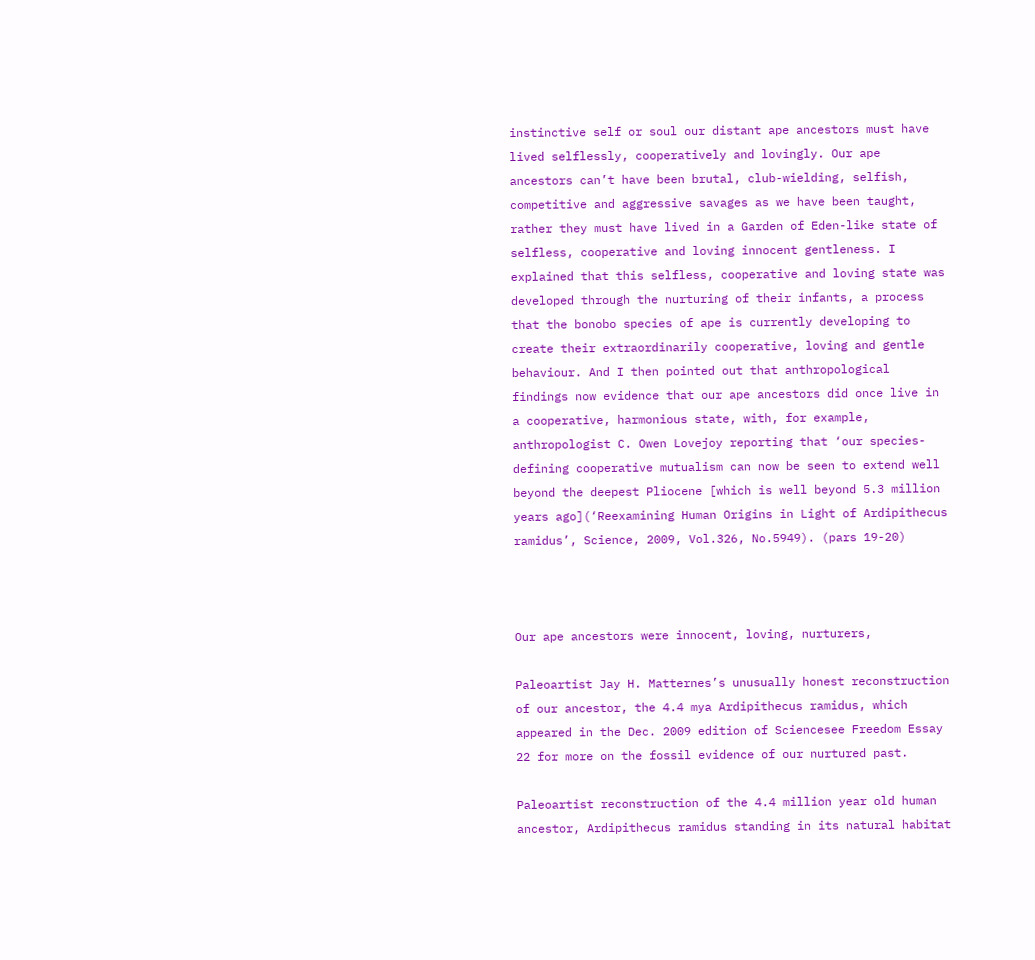instinctive self or soul our distant ape ancestors must have lived selflessly, cooperatively and lovingly. Our ape ancestors can’t have been brutal, club-wielding, selfish, competitive and aggressive savages as we have been taught, rather they must have lived in a Garden of Eden-like state of selfless, cooperative and loving innocent gentleness. I explained that this selfless, cooperative and loving state was developed through the nurturing of their infants, a process that the bonobo species of ape is currently developing to create their extraordinarily cooperative, loving and gentle behaviour. And I then pointed out that anthropological findings now evidence that our ape ancestors did once live in a cooperative, harmonious state, with, for example, anthropologist C. Owen Lovejoy reporting that ‘our species-defining cooperative mutualism can now be seen to extend well beyond the deepest Pliocene [which is well beyond 5.3 million years ago](‘Reexamining Human Origins in Light of Ardipithecus ramidus’, Science, 2009, Vol.326, No.5949). (pars 19-20)



Our ape ancestors were innocent, loving, nurturers,

Paleoartist Jay H. Matternes’s unusually honest reconstruction of our ancestor, the 4.4 mya Ardipithecus ramidus, which appeared in the Dec. 2009 edition of Sciencesee Freedom Essay 22 for more on the fossil evidence of our nurtured past.

Paleoartist reconstruction of the 4.4 million year old human ancestor, Ardipithecus ramidus standing in its natural habitat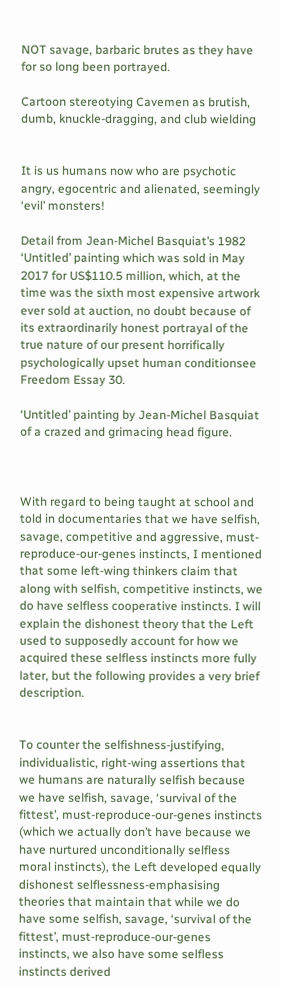NOT savage, barbaric brutes as they have for so long been portrayed.

Cartoon stereotying Cavemen as brutish, dumb, knuckle-dragging, and club wielding


It is us humans now who are psychotic angry, egocentric and alienated, seemingly ‘evil’ monsters!

Detail from Jean-Michel Basquiat’s 1982 ‘Untitled’ painting which was sold in May 2017 for US$110.5 million, which, at the time was the sixth most expensive artwork ever sold at auction, no doubt because of its extraordinarily honest portrayal of the true nature of our present horrifically psychologically upset human conditionsee Freedom Essay 30.

‘Untitled’ painting by Jean-Michel Basquiat of a crazed and grimacing head figure.



With regard to being taught at school and told in documentaries that we have selfish, savage, competitive and aggressive, must-reproduce-our-genes instincts, I mentioned that some left-wing thinkers claim that along with selfish, competitive instincts, we do have selfless cooperative instincts. I will explain the dishonest theory that the Left used to supposedly account for how we acquired these selfless instincts more fully later, but the following provides a very brief description.


To counter the selfishness-justifying, individualistic, right-wing assertions that we humans are naturally selfish because we have selfish, savage, ‘survival of the fittest’, must-reproduce-our-genes instincts (which we actually don’t have because we have nurtured unconditionally selfless moral instincts), the Left developed equally dishonest selflessness-emphasising theories that maintain that while we do have some selfish, savage, ‘survival of the fittest’, must-reproduce-our-genes instincts, we also have some selfless instincts derived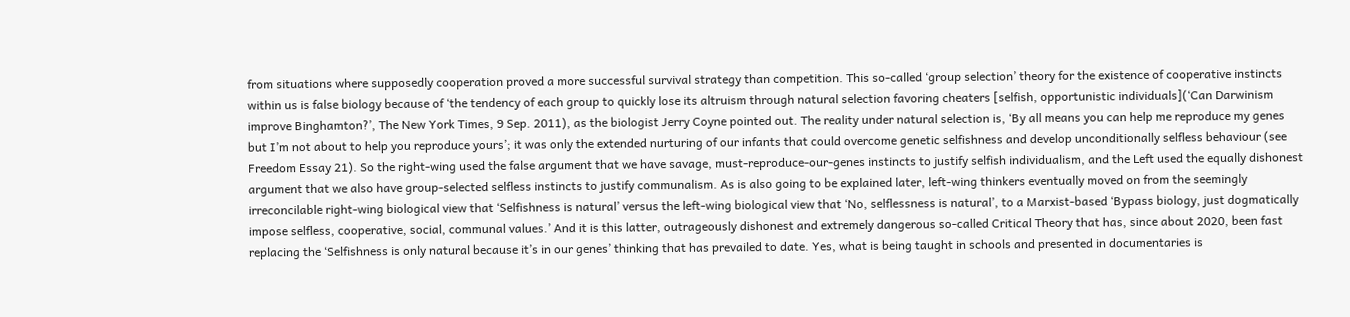from situations where supposedly cooperation proved a more successful survival strategy than competition. This so-called ‘group selection’ theory for the existence of cooperative instincts within us is false biology because of ‘the tendency of each group to quickly lose its altruism through natural selection favoring cheaters [selfish, opportunistic individuals](‘Can Darwinism improve Binghamton?’, The New York Times, 9 Sep. 2011), as the biologist Jerry Coyne pointed out. The reality under natural selection is, ‘By all means you can help me reproduce my genes but I’m not about to help you reproduce yours’; it was only the extended nurturing of our infants that could overcome genetic selfishness and develop unconditionally selfless behaviour (see Freedom Essay 21). So the right-wing used the false argument that we have savage, must-reproduce-our-genes instincts to justify selfish individualism, and the Left used the equally dishonest argument that we also have group-selected selfless instincts to justify communalism. As is also going to be explained later, left-wing thinkers eventually moved on from the seemingly irreconcilable right-wing biological view that ‘Selfishness is natural’ versus the left-wing biological view that ‘No, selflessness is natural’, to a Marxist-based ‘Bypass biology, just dogmatically impose selfless, cooperative, social, communal values.’ And it is this latter, outrageously dishonest and extremely dangerous so-called Critical Theory that has, since about 2020, been fast replacing the ‘Selfishness is only natural because it’s in our genes’ thinking that has prevailed to date. Yes, what is being taught in schools and presented in documentaries is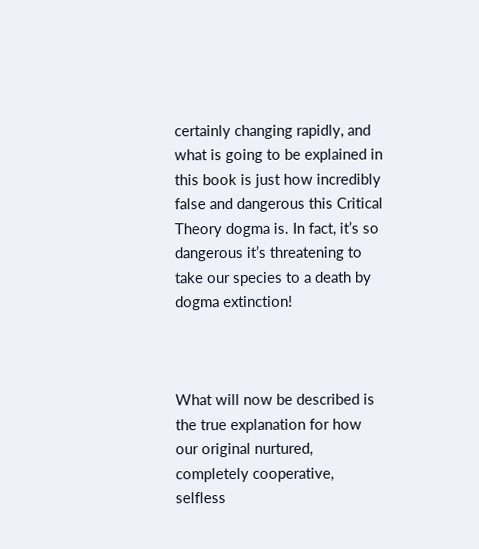certainly changing rapidly, and what is going to be explained in this book is just how incredibly false and dangerous this Critical Theory dogma is. In fact, it’s so dangerous it’s threatening to take our species to a death by dogma extinction!



What will now be described is the true explanation for how our original nurtured, completely cooperative, selfless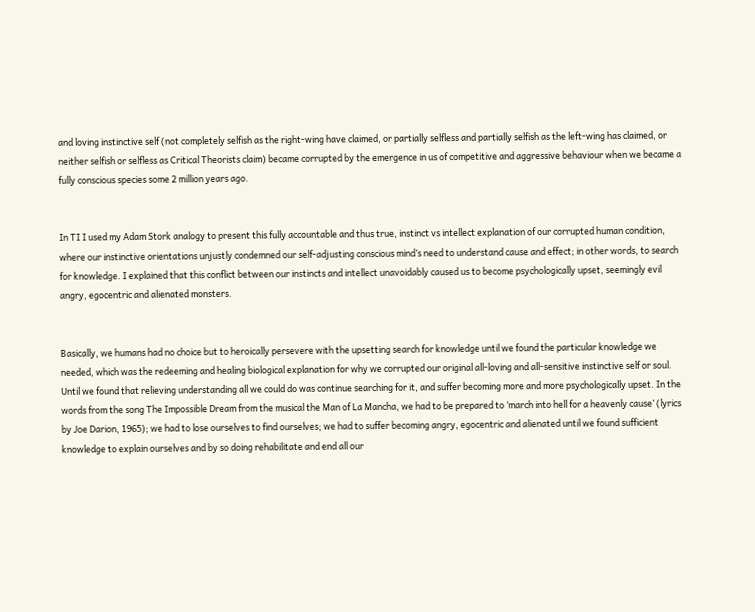and loving instinctive self (not completely selfish as the right-wing have claimed, or partially selfless and partially selfish as the left-wing has claimed, or neither selfish or selfless as Critical Theorists claim) became corrupted by the emergence in us of competitive and aggressive behaviour when we became a fully conscious species some 2 million years ago.


In TI I used my Adam Stork analogy to present this fully accountable and thus true, instinct vs intellect explanation of our corrupted human condition, where our instinctive orientations unjustly condemned our self-adjusting conscious mind’s need to understand cause and effect; in other words, to search for knowledge. I explained that this conflict between our instincts and intellect unavoidably caused us to become psychologically upset, seemingly evil angry, egocentric and alienated monsters.


Basically, we humans had no choice but to heroically persevere with the upsetting search for knowledge until we found the particular knowledge we needed, which was the redeeming and healing biological explanation for why we corrupted our original all-loving and all-sensitive instinctive self or soul. Until we found that relieving understanding all we could do was continue searching for it, and suffer becoming more and more psychologically upset. In the words from the song The Impossible Dream from the musical the Man of La Mancha, we had to be prepared to ‘march into hell for a heavenly cause’ (lyrics by Joe Darion, 1965); we had to lose ourselves to find ourselves; we had to suffer becoming angry, egocentric and alienated until we found sufficient knowledge to explain ourselves and by so doing rehabilitate and end all our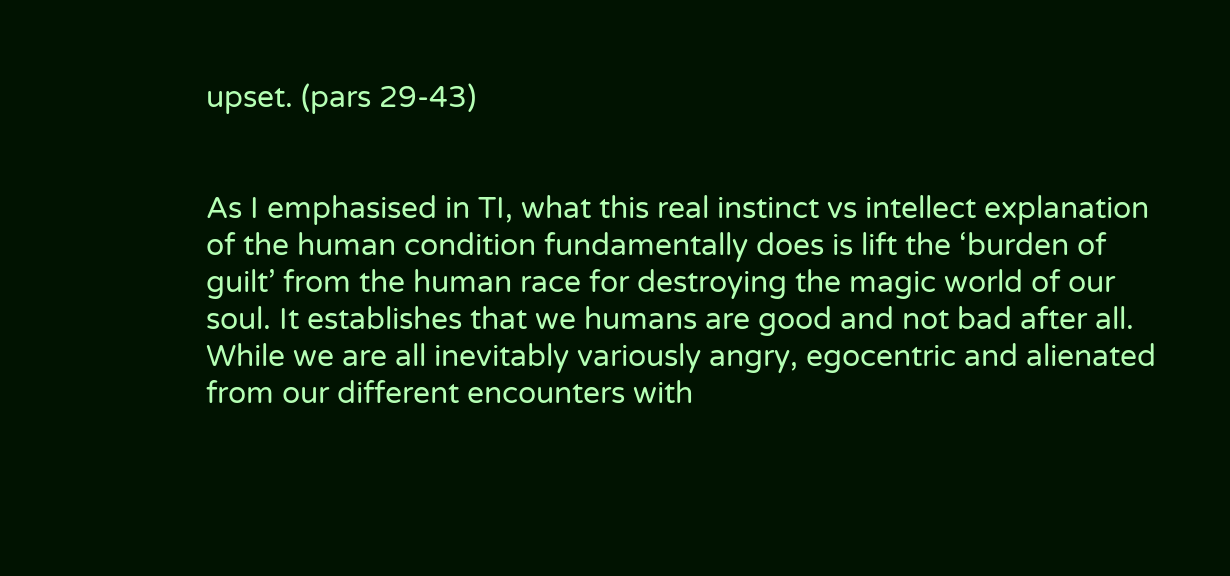upset. (pars 29-43)


As I emphasised in TI, what this real instinct vs intellect explanation of the human condition fundamentally does is lift the ‘burden of guilt’ from the human race for destroying the magic world of our soul. It establishes that we humans are good and not bad after all. While we are all inevitably variously angry, egocentric and alienated from our different encounters with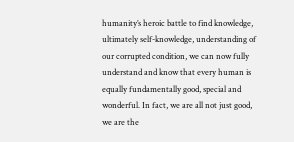humanity’s heroic battle to find knowledge, ultimately self-knowledge, understanding of our corrupted condition, we can now fully understand and know that every human is equally fundamentally good, special and wonderful. In fact, we are all not just good, we are the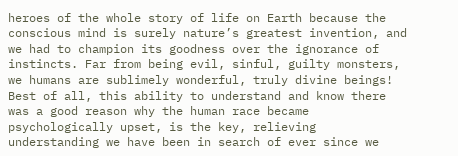heroes of the whole story of life on Earth because the conscious mind is surely nature’s greatest invention, and we had to champion its goodness over the ignorance of instincts. Far from being evil, sinful, guilty monsters, we humans are sublimely wonderful, truly divine beings! Best of all, this ability to understand and know there was a good reason why the human race became psychologically upset, is the key, relieving understanding we have been in search of ever since we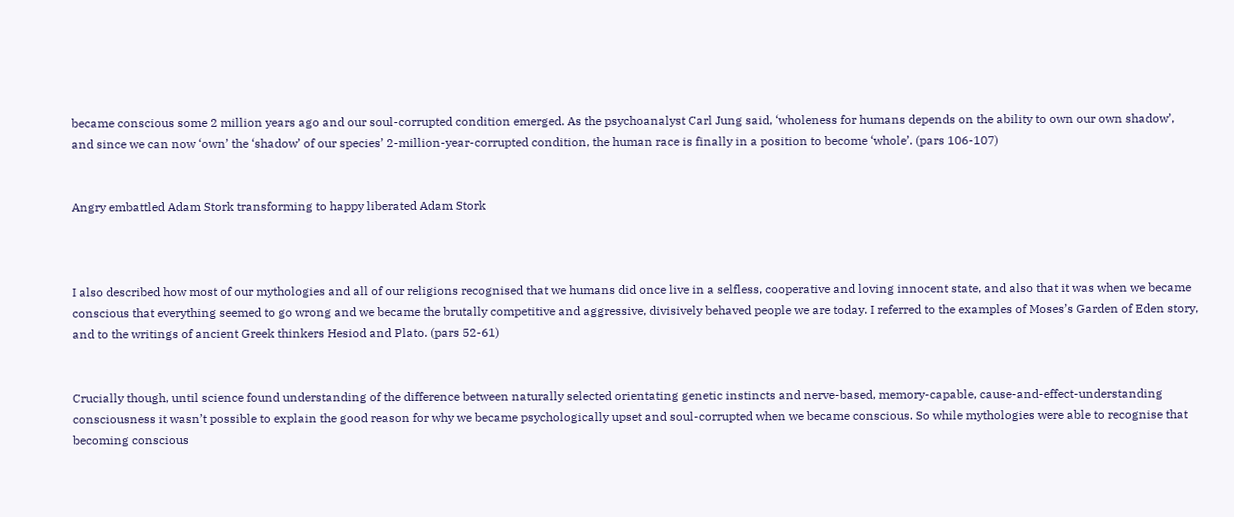became conscious some 2 million years ago and our soul-corrupted condition emerged. As the psychoanalyst Carl Jung said, ‘wholeness for humans depends on the ability to own our own shadow’, and since we can now ‘own’ the ‘shadow’ of our species’ 2-million-year-corrupted condition, the human race is finally in a position to become ‘whole’. (pars 106-107)


Angry embattled Adam Stork transforming to happy liberated Adam Stork



I also described how most of our mythologies and all of our religions recognised that we humans did once live in a selfless, cooperative and loving innocent state, and also that it was when we became conscious that everything seemed to go wrong and we became the brutally competitive and aggressive, divisively behaved people we are today. I referred to the examples of Moses’s Garden of Eden story, and to the writings of ancient Greek thinkers Hesiod and Plato. (pars 52-61)


Crucially though, until science found understanding of the difference between naturally selected orientating genetic instincts and nerve-based, memory-capable, cause-and-effect-understanding consciousness it wasn’t possible to explain the good reason for why we became psychologically upset and soul-corrupted when we became conscious. So while mythologies were able to recognise that becoming conscious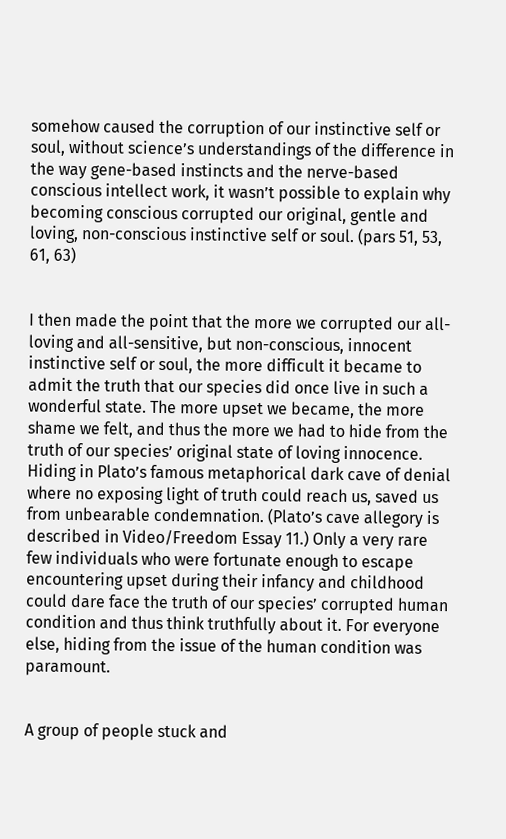somehow caused the corruption of our instinctive self or soul, without science’s understandings of the difference in the way gene-based instincts and the nerve-based conscious intellect work, it wasn’t possible to explain why becoming conscious corrupted our original, gentle and loving, non-conscious instinctive self or soul. (pars 51, 53, 61, 63)


I then made the point that the more we corrupted our all-loving and all-sensitive, but non-conscious, innocent instinctive self or soul, the more difficult it became to admit the truth that our species did once live in such a wonderful state. The more upset we became, the more shame we felt, and thus the more we had to hide from the truth of our species’ original state of loving innocence. Hiding in Plato’s famous metaphorical dark cave of denial where no exposing light of truth could reach us, saved us from unbearable condemnation. (Plato’s cave allegory is described in Video/Freedom Essay 11.) Only a very rare few individuals who were fortunate enough to escape encountering upset during their infancy and childhood could dare face the truth of our species’ corrupted human condition and thus think truthfully about it. For everyone else, hiding from the issue of the human condition was paramount.


A group of people stuck and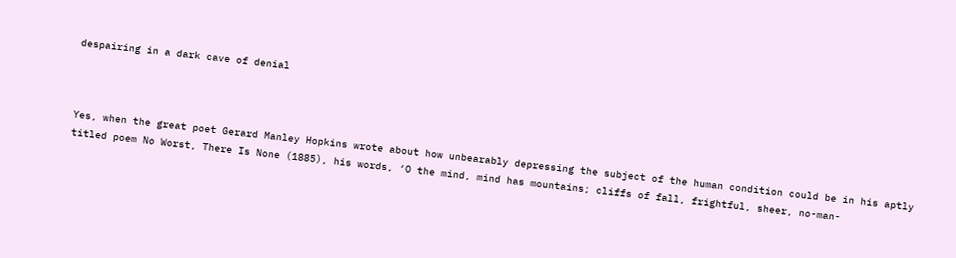despairing in a dark cave of denial



Yes, when the great poet Gerard Manley Hopkins wrote about how unbearably depressing the subject of the human condition could be in his aptly titled poem No Worst, There Is None (1885), his words, ‘O the mind, mind has mountains; cliffs of fall, frightful, sheer, no-man-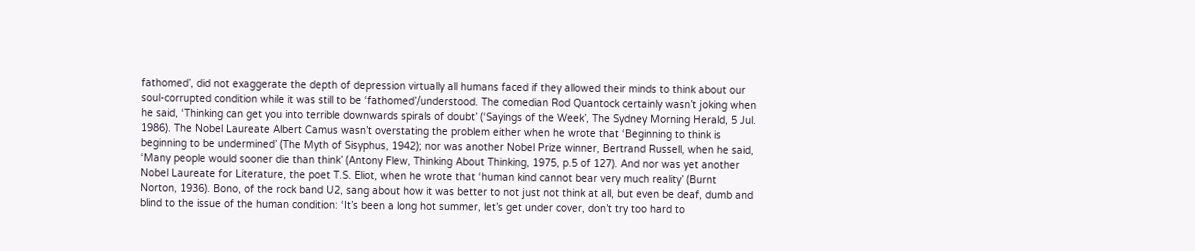fathomed’, did not exaggerate the depth of depression virtually all humans faced if they allowed their minds to think about our soul-corrupted condition while it was still to be ‘fathomed’/understood. The comedian Rod Quantock certainly wasn’t joking when he said, ‘Thinking can get you into terrible downwards spirals of doubt’ (‘Sayings of the Week’, The Sydney Morning Herald, 5 Jul. 1986). The Nobel Laureate Albert Camus wasn’t overstating the problem either when he wrote that ‘Beginning to think is beginning to be undermined’ (The Myth of Sisyphus, 1942); nor was another Nobel Prize winner, Bertrand Russell, when he said, ‘Many people would sooner die than think’ (Antony Flew, Thinking About Thinking, 1975, p.5 of 127). And nor was yet another Nobel Laureate for Literature, the poet T.S. Eliot, when he wrote that ‘human kind cannot bear very much reality’ (Burnt Norton, 1936). Bono, of the rock band U2, sang about how it was better to not just not think at all, but even be deaf, dumb and blind to the issue of the human condition: ‘It’s been a long hot summer, let’s get under cover, don’t try too hard to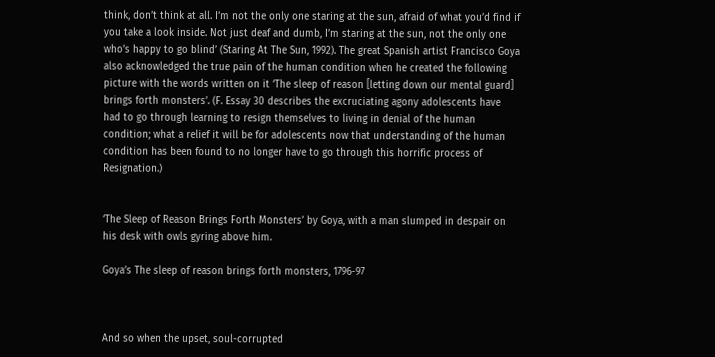think, don’t think at all. I’m not the only one staring at the sun, afraid of what you’d find if you take a look inside. Not just deaf and dumb, I’m staring at the sun, not the only one who’s happy to go blind’ (Staring At The Sun, 1992). The great Spanish artist Francisco Goya also acknowledged the true pain of the human condition when he created the following picture with the words written on it ‘The sleep of reason [letting down our mental guard] brings forth monsters’. (F. Essay 30 describes the excruciating agony adolescents have had to go through learning to resign themselves to living in denial of the human condition; what a relief it will be for adolescents now that understanding of the human condition has been found to no longer have to go through this horrific process of Resignation.)


‘The Sleep of Reason Brings Forth Monsters’ by Goya, with a man slumped in despair on his desk with owls gyring above him.

Goya’s The sleep of reason brings forth monsters, 1796-97



And so when the upset, soul-corrupted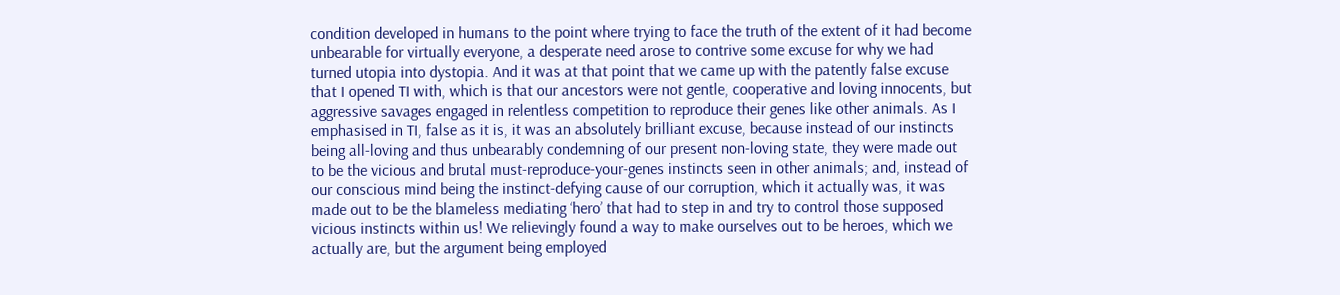condition developed in humans to the point where trying to face the truth of the extent of it had become unbearable for virtually everyone, a desperate need arose to contrive some excuse for why we had turned utopia into dystopia. And it was at that point that we came up with the patently false excuse that I opened TI with, which is that our ancestors were not gentle, cooperative and loving innocents, but aggressive savages engaged in relentless competition to reproduce their genes like other animals. As I emphasised in TI, false as it is, it was an absolutely brilliant excuse, because instead of our instincts being all-loving and thus unbearably condemning of our present non-loving state, they were made out to be the vicious and brutal must-reproduce-your-genes instincts seen in other animals; and, instead of our conscious mind being the instinct-defying cause of our corruption, which it actually was, it was made out to be the blameless mediating ‘hero’ that had to step in and try to control those supposed vicious instincts within us! We relievingly found a way to make ourselves out to be heroes, which we actually are, but the argument being employed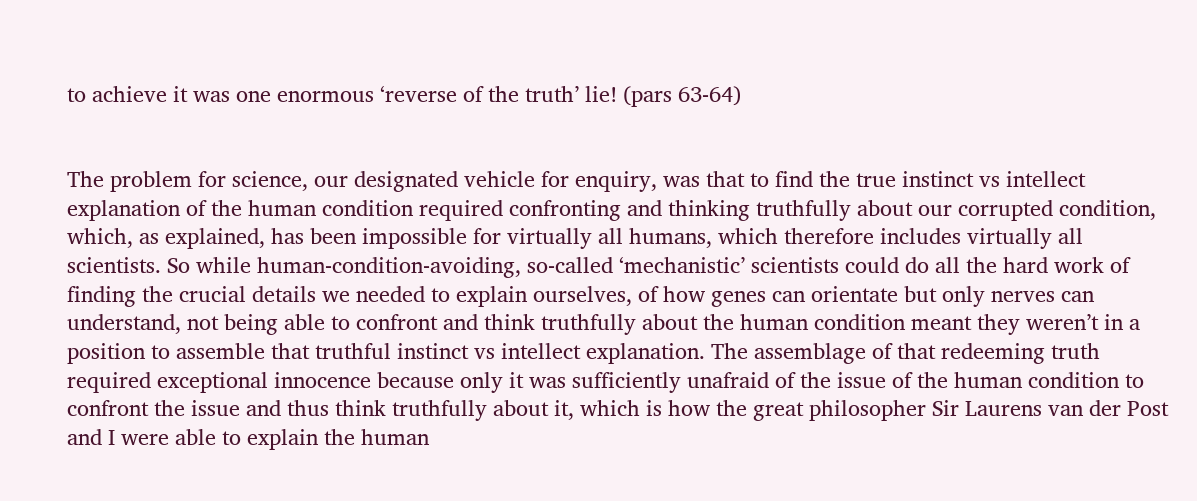to achieve it was one enormous ‘reverse of the truth’ lie! (pars 63-64)


The problem for science, our designated vehicle for enquiry, was that to find the true instinct vs intellect explanation of the human condition required confronting and thinking truthfully about our corrupted condition, which, as explained, has been impossible for virtually all humans, which therefore includes virtually all scientists. So while human-condition-avoiding, so-called ‘mechanistic’ scientists could do all the hard work of finding the crucial details we needed to explain ourselves, of how genes can orientate but only nerves can understand, not being able to confront and think truthfully about the human condition meant they weren’t in a position to assemble that truthful instinct vs intellect explanation. The assemblage of that redeeming truth required exceptional innocence because only it was sufficiently unafraid of the issue of the human condition to confront the issue and thus think truthfully about it, which is how the great philosopher Sir Laurens van der Post and I were able to explain the human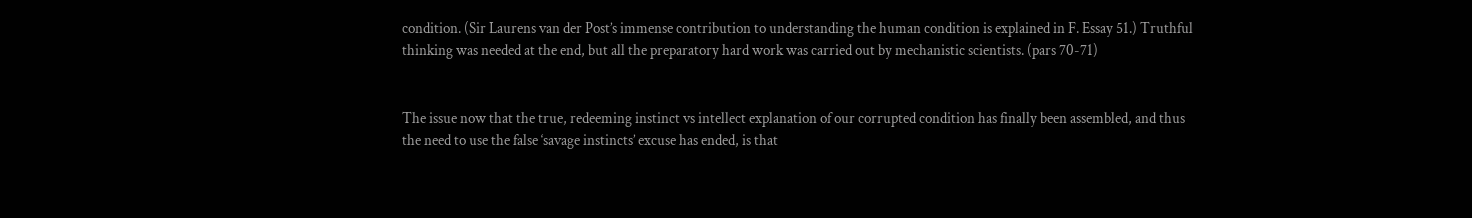condition. (Sir Laurens van der Post’s immense contribution to understanding the human condition is explained in F. Essay 51.) Truthful thinking was needed at the end, but all the preparatory hard work was carried out by mechanistic scientists. (pars 70-71)


The issue now that the true, redeeming instinct vs intellect explanation of our corrupted condition has finally been assembled, and thus the need to use the false ‘savage instincts’ excuse has ended, is that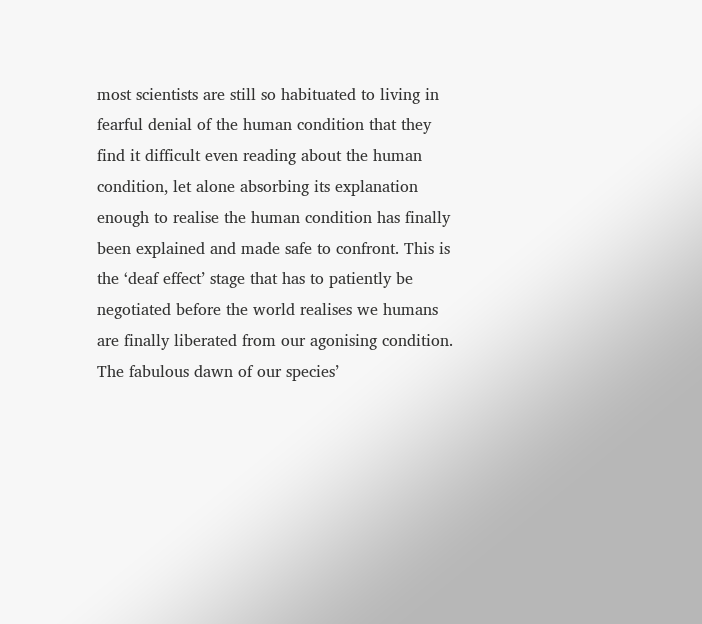most scientists are still so habituated to living in fearful denial of the human condition that they find it difficult even reading about the human condition, let alone absorbing its explanation enough to realise the human condition has finally been explained and made safe to confront. This is the ‘deaf effect’ stage that has to patiently be negotiated before the world realises we humans are finally liberated from our agonising condition. The fabulous dawn of our species’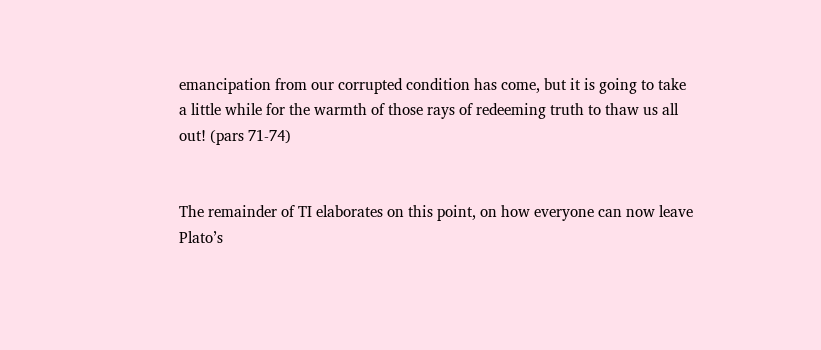emancipation from our corrupted condition has come, but it is going to take a little while for the warmth of those rays of redeeming truth to thaw us all out! (pars 71-74)


The remainder of TI elaborates on this point, on how everyone can now leave Plato’s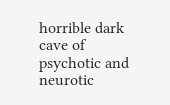horrible dark cave of psychotic and neurotic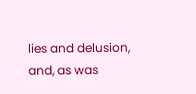lies and delusion, and, as was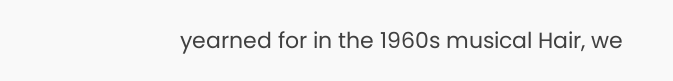yearned for in the 1960s musical Hair, we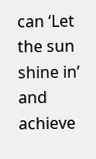can ‘Let the sun shine in’ and achieve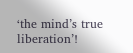‘the mind’s true liberation’!